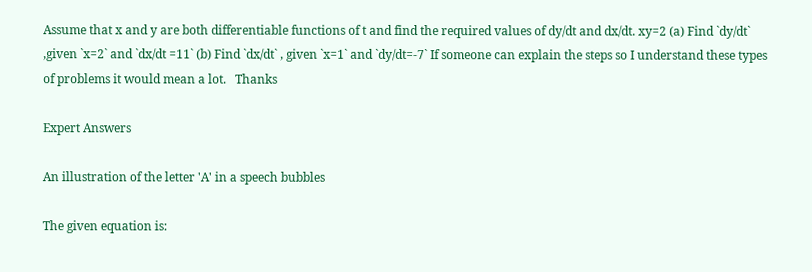Assume that x and y are both differentiable functions of t and find the required values of dy/dt and dx/dt. xy=2 (a) Find `dy/dt` ,given `x=2` and `dx/dt =11` (b) Find `dx/dt` , given `x=1` and `dy/dt=-7` If someone can explain the steps so I understand these types of problems it would mean a lot.   Thanks

Expert Answers

An illustration of the letter 'A' in a speech bubbles

The given equation is: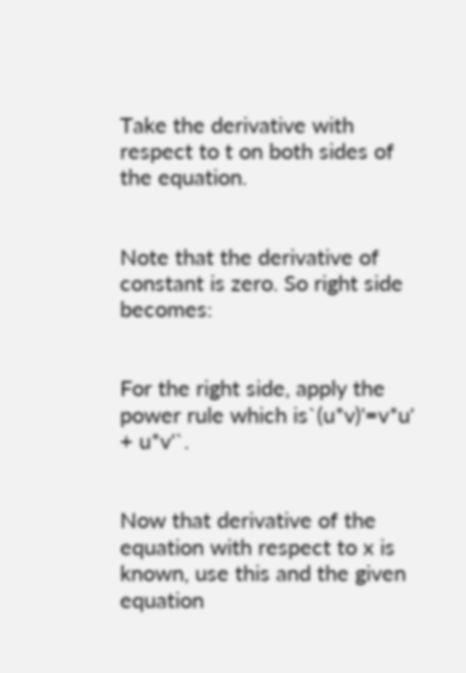Take the derivative with respect to t on both sides of the equation.


Note that the derivative of constant is zero. So right side becomes:


For the right side, apply the power rule which is`(u*v)'=v*u' + u*v'`.


Now that derivative of the equation with respect to x is known, use this and the given equation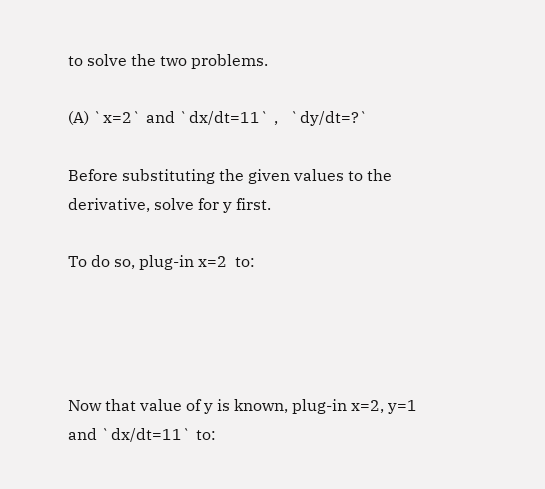to solve the two problems.

(A) `x=2` and `dx/dt=11` ,   `dy/dt=?`

Before substituting the given values to the derivative, solve for y first.

To do so, plug-in x=2  to:




Now that value of y is known, plug-in x=2, y=1 and `dx/dt=11` to: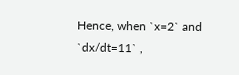Hence, when `x=2` and `dx/dt=11` ,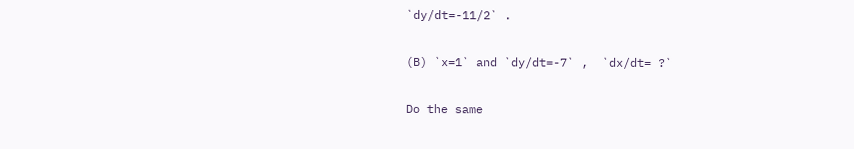`dy/dt=-11/2` .

(B) `x=1` and `dy/dt=-7` ,  `dx/dt= ?`

Do the same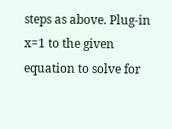steps as above. Plug-in x=1 to the given equation to solve for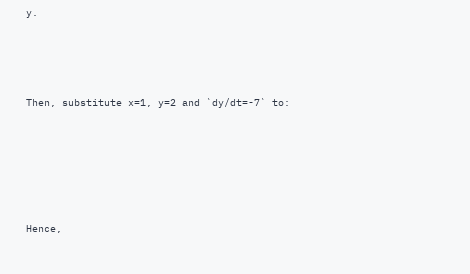y.




Then, substitute x=1, y=2 and `dy/dt=-7` to:






Hence,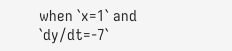when `x=1` and `dy/dt=-7`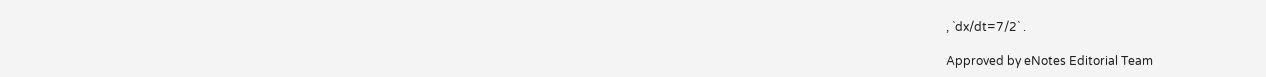, `dx/dt=7/2` .

Approved by eNotes Editorial Team